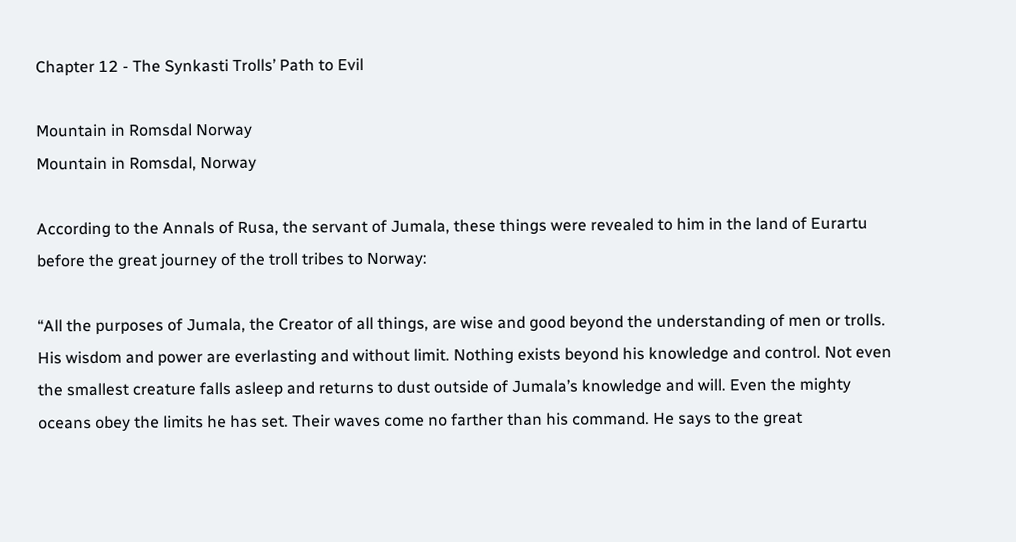Chapter 12 - The Synkasti Trolls’ Path to Evil

Mountain in Romsdal Norway
Mountain in Romsdal, Norway

According to the Annals of Rusa, the servant of Jumala, these things were revealed to him in the land of Eurartu before the great journey of the troll tribes to Norway:

“All the purposes of Jumala, the Creator of all things, are wise and good beyond the understanding of men or trolls. His wisdom and power are everlasting and without limit. Nothing exists beyond his knowledge and control. Not even the smallest creature falls asleep and returns to dust outside of Jumala’s knowledge and will. Even the mighty oceans obey the limits he has set. Their waves come no farther than his command. He says to the great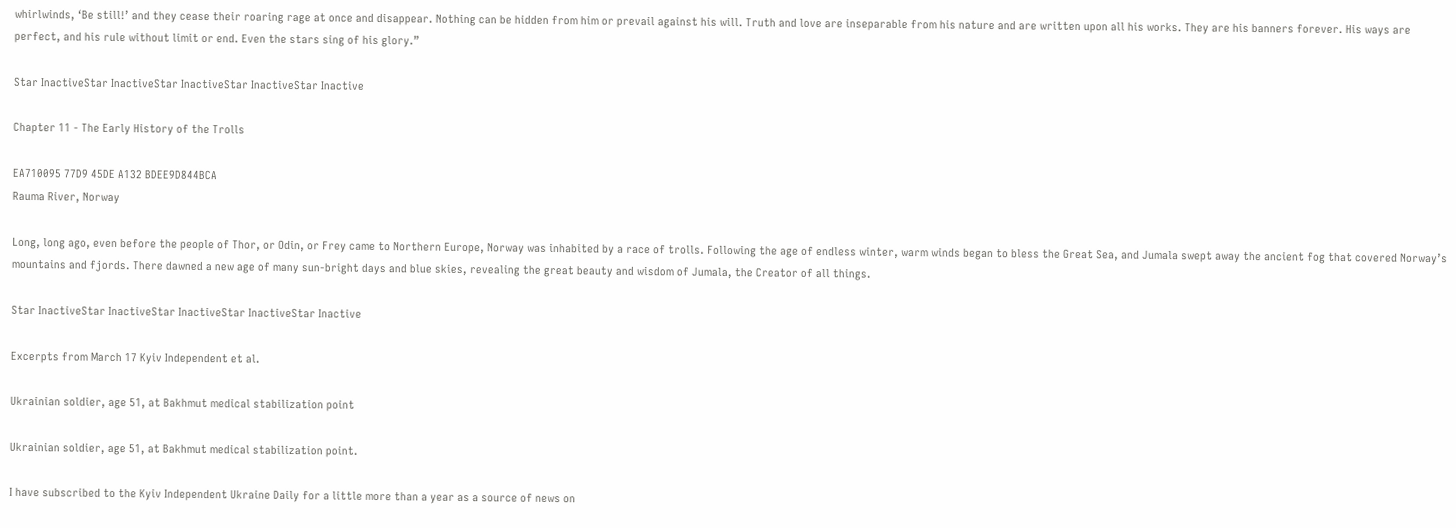whirlwinds, ‘Be still!’ and they cease their roaring rage at once and disappear. Nothing can be hidden from him or prevail against his will. Truth and love are inseparable from his nature and are written upon all his works. They are his banners forever. His ways are perfect, and his rule without limit or end. Even the stars sing of his glory.”

Star InactiveStar InactiveStar InactiveStar InactiveStar Inactive

Chapter 11 - The Early History of the Trolls

EA710095 77D9 45DE A132 BDEE9D844BCA
Rauma River, Norway

Long, long ago, even before the people of Thor, or Odin, or Frey came to Northern Europe, Norway was inhabited by a race of trolls. Following the age of endless winter, warm winds began to bless the Great Sea, and Jumala swept away the ancient fog that covered Norway’s mountains and fjords. There dawned a new age of many sun-bright days and blue skies, revealing the great beauty and wisdom of Jumala, the Creator of all things.

Star InactiveStar InactiveStar InactiveStar InactiveStar Inactive

Excerpts from March 17 Kyiv Independent et al.

Ukrainian soldier, age 51, at Bakhmut medical stabilization point

Ukrainian soldier, age 51, at Bakhmut medical stabilization point.

I have subscribed to the Kyiv Independent Ukraine Daily for a little more than a year as a source of news on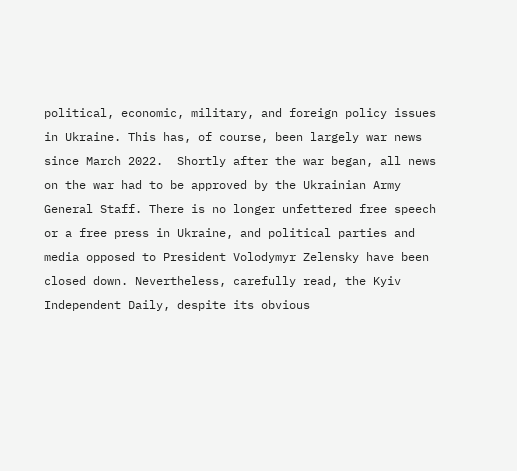political, economic, military, and foreign policy issues in Ukraine. This has, of course, been largely war news since March 2022.  Shortly after the war began, all news on the war had to be approved by the Ukrainian Army General Staff. There is no longer unfettered free speech or a free press in Ukraine, and political parties and media opposed to President Volodymyr Zelensky have been closed down. Nevertheless, carefully read, the Kyiv Independent Daily, despite its obvious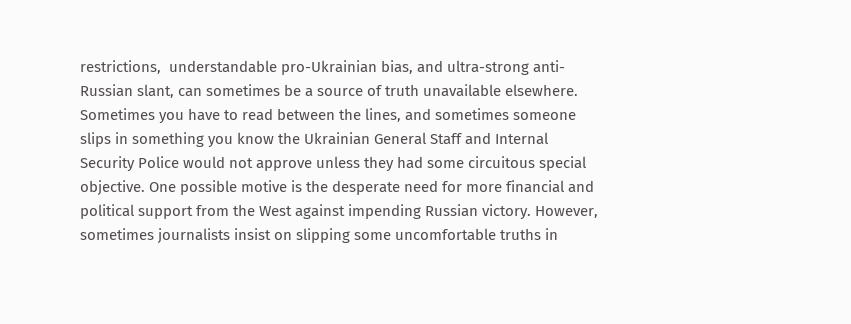restrictions,  understandable pro-Ukrainian bias, and ultra-strong anti-Russian slant, can sometimes be a source of truth unavailable elsewhere. Sometimes you have to read between the lines, and sometimes someone slips in something you know the Ukrainian General Staff and Internal Security Police would not approve unless they had some circuitous special objective. One possible motive is the desperate need for more financial and political support from the West against impending Russian victory. However, sometimes journalists insist on slipping some uncomfortable truths in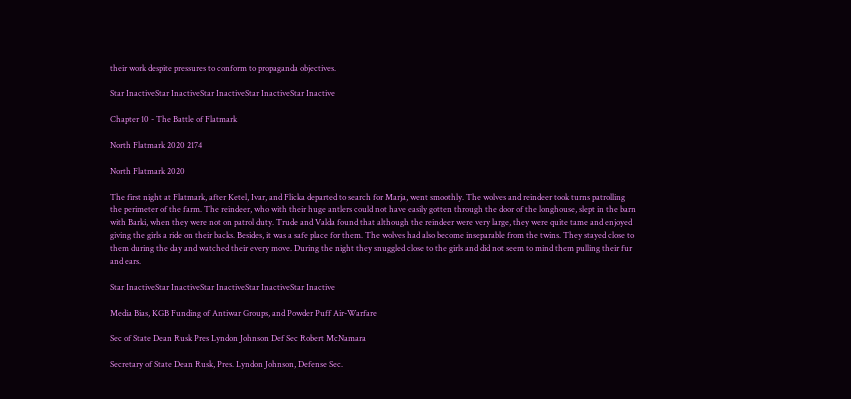their work despite pressures to conform to propaganda objectives.

Star InactiveStar InactiveStar InactiveStar InactiveStar Inactive

Chapter 10 - The Battle of Flatmark

North Flatmark 2020 2174

North Flatmark 2020

The first night at Flatmark, after Ketel, Ivar, and Flicka departed to search for Marja, went smoothly. The wolves and reindeer took turns patrolling the perimeter of the farm. The reindeer, who with their huge antlers could not have easily gotten through the door of the longhouse, slept in the barn with Barki, when they were not on patrol duty. Trude and Valda found that although the reindeer were very large, they were quite tame and enjoyed giving the girls a ride on their backs. Besides, it was a safe place for them. The wolves had also become inseparable from the twins. They stayed close to them during the day and watched their every move. During the night they snuggled close to the girls and did not seem to mind them pulling their fur and ears.

Star InactiveStar InactiveStar InactiveStar InactiveStar Inactive

Media Bias, KGB Funding of Antiwar Groups, and Powder Puff Air-Warfare

Sec of State Dean Rusk Pres Lyndon Johnson Def Sec Robert McNamara

Secretary of State Dean Rusk, Pres. Lyndon Johnson, Defense Sec.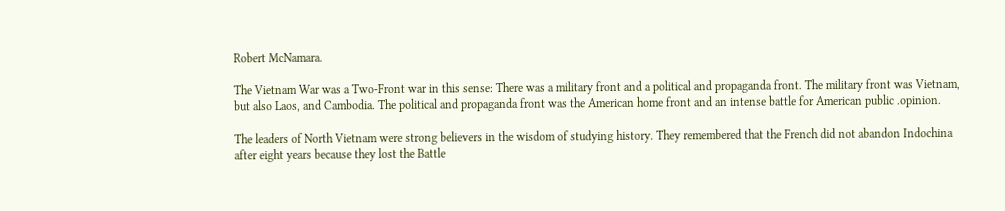Robert McNamara.

The Vietnam War was a Two-Front war in this sense: There was a military front and a political and propaganda front. The military front was Vietnam, but also Laos, and Cambodia. The political and propaganda front was the American home front and an intense battle for American public .opinion.

The leaders of North Vietnam were strong believers in the wisdom of studying history. They remembered that the French did not abandon Indochina after eight years because they lost the Battle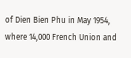of Dien Bien Phu in May 1954, where 14,000 French Union and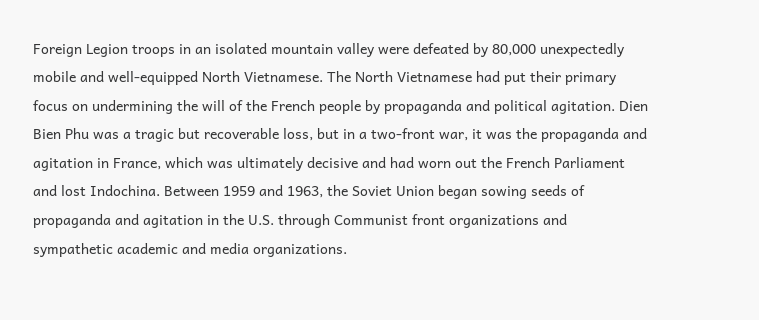Foreign Legion troops in an isolated mountain valley were defeated by 80,000 unexpectedly mobile and well-equipped North Vietnamese. The North Vietnamese had put their primary focus on undermining the will of the French people by propaganda and political agitation. Dien Bien Phu was a tragic but recoverable loss, but in a two-front war, it was the propaganda and agitation in France, which was ultimately decisive and had worn out the French Parliament and lost Indochina. Between 1959 and 1963, the Soviet Union began sowing seeds of propaganda and agitation in the U.S. through Communist front organizations and sympathetic academic and media organizations.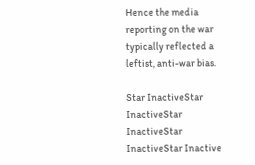Hence the media reporting on the war typically reflected a leftist, anti-war bias.

Star InactiveStar InactiveStar InactiveStar InactiveStar Inactive